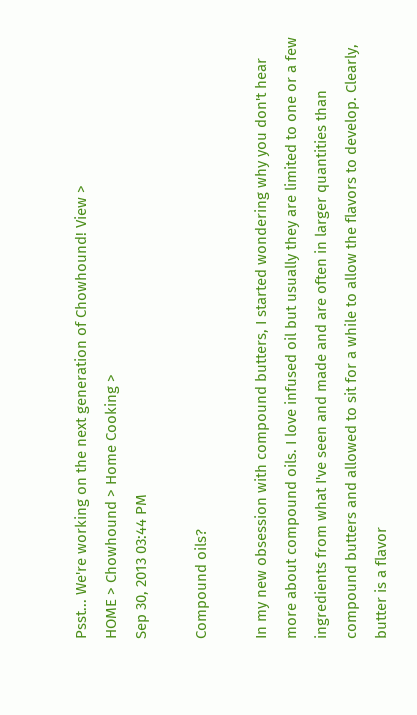Psst... We're working on the next generation of Chowhound! View >
HOME > Chowhound > Home Cooking >
Sep 30, 2013 03:44 PM

Compound oils?

In my new obsession with compound butters, I started wondering why you don't hear more about compound oils. I love infused oil but usually they are limited to one or a few ingredients from what I've seen and made and are often in larger quantities than compound butters and allowed to sit for a while to allow the flavors to develop. Clearly, butter is a flavor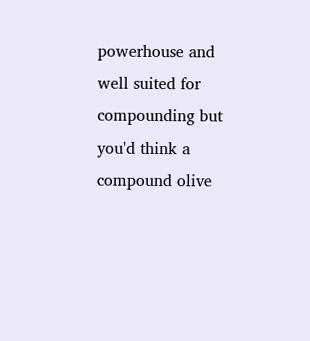powerhouse and well suited for compounding but you'd think a compound olive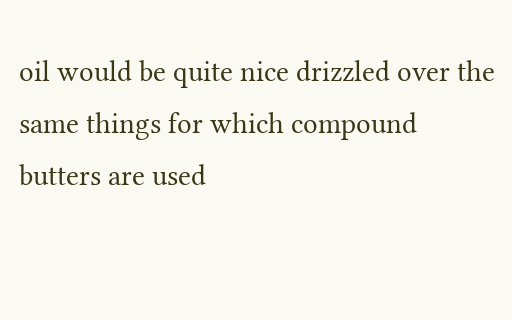oil would be quite nice drizzled over the same things for which compound butters are used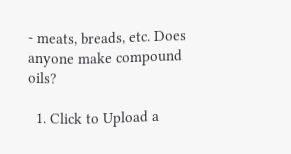- meats, breads, etc. Does anyone make compound oils?

  1. Click to Upload a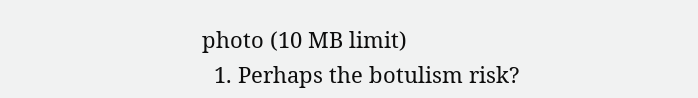photo (10 MB limit)
  1. Perhaps the botulism risk?